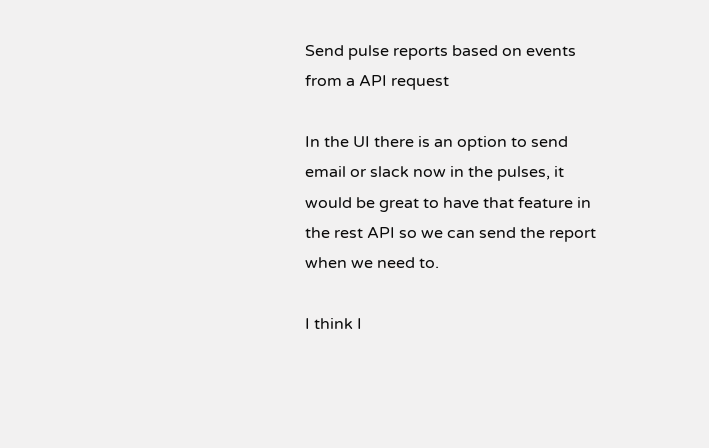Send pulse reports based on events from a API request

In the UI there is an option to send email or slack now in the pulses, it would be great to have that feature in the rest API so we can send the report when we need to.

I think I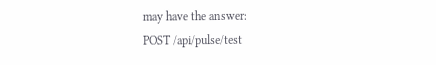may have the answer:
POST /api/pulse/test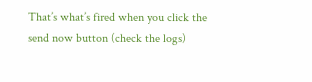That’s what’s fired when you click the send now button (check the logs)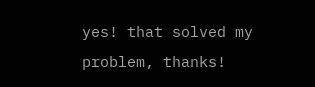yes! that solved my problem, thanks!